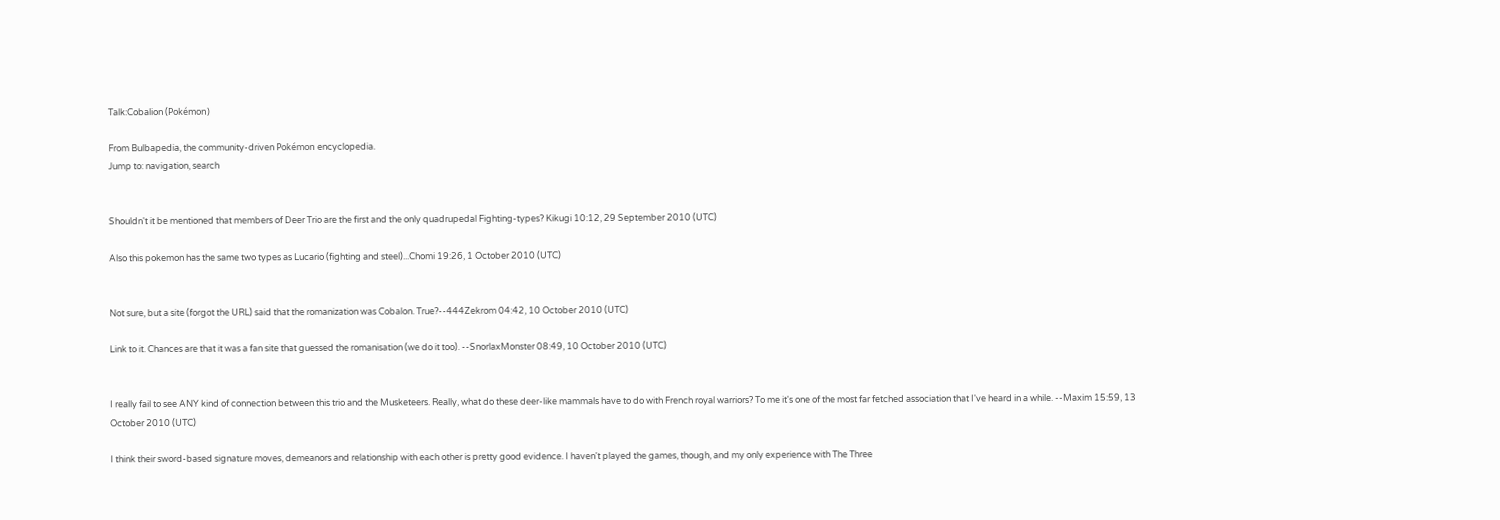Talk:Cobalion (Pokémon)

From Bulbapedia, the community-driven Pokémon encyclopedia.
Jump to: navigation, search


Shouldn't it be mentioned that members of Deer Trio are the first and the only quadrupedal Fighting-types? Kikugi 10:12, 29 September 2010 (UTC)

Also this pokemon has the same two types as Lucario (fighting and steel)...Chomi 19:26, 1 October 2010 (UTC)


Not sure, but a site (forgot the URL) said that the romanization was Cobalon. True?--444Zekrom 04:42, 10 October 2010 (UTC)

Link to it. Chances are that it was a fan site that guessed the romanisation (we do it too). --SnorlaxMonster 08:49, 10 October 2010 (UTC)


I really fail to see ANY kind of connection between this trio and the Musketeers. Really, what do these deer-like mammals have to do with French royal warriors? To me it's one of the most far fetched association that I've heard in a while. --Maxim 15:59, 13 October 2010 (UTC)

I think their sword-based signature moves, demeanors and relationship with each other is pretty good evidence. I haven't played the games, though, and my only experience with The Three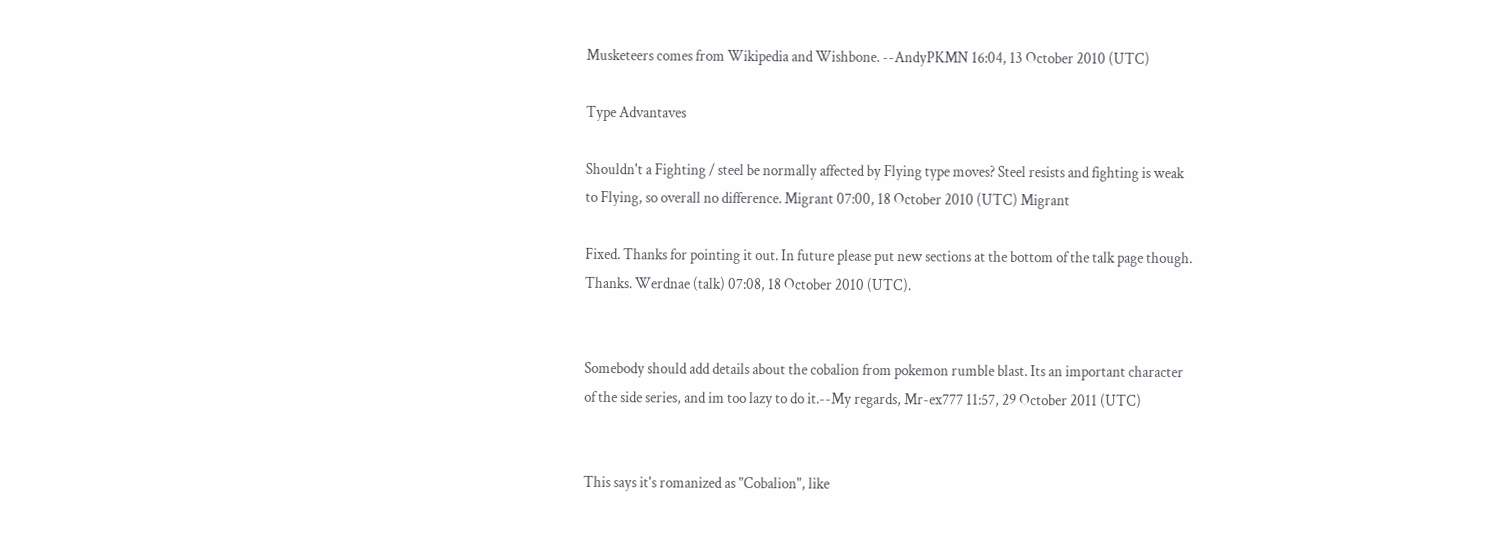Musketeers comes from Wikipedia and Wishbone. --AndyPKMN 16:04, 13 October 2010 (UTC)

Type Advantaves

Shouldn't a Fighting / steel be normally affected by Flying type moves? Steel resists and fighting is weak to Flying, so overall no difference. Migrant 07:00, 18 October 2010 (UTC) Migrant

Fixed. Thanks for pointing it out. In future please put new sections at the bottom of the talk page though. Thanks. Werdnae (talk) 07:08, 18 October 2010 (UTC).


Somebody should add details about the cobalion from pokemon rumble blast. Its an important character of the side series, and im too lazy to do it.--My regards, Mr-ex777 11:57, 29 October 2011 (UTC)


This says it's romanized as "Cobalion", like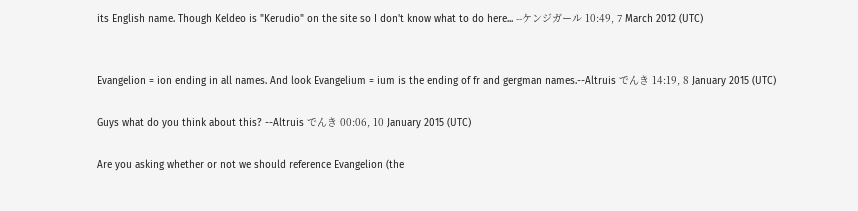its English name. Though Keldeo is "Kerudio" on the site so I don't know what to do here... --ケンジガール 10:49, 7 March 2012 (UTC)


Evangelion = ion ending in all names. And look Evangelium = ium is the ending of fr and gergman names.--Altruis でんき 14:19, 8 January 2015 (UTC)

Guys what do you think about this? --Altruis でんき 00:06, 10 January 2015 (UTC)

Are you asking whether or not we should reference Evangelion (the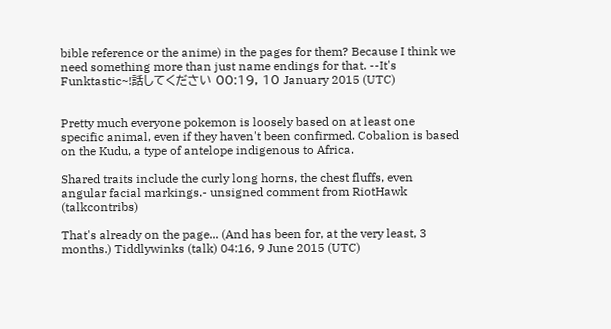bible reference or the anime) in the pages for them? Because I think we need something more than just name endings for that. --It's Funktastic~!話してください 00:19, 10 January 2015 (UTC)


Pretty much everyone pokemon is loosely based on at least one specific animal, even if they haven't been confirmed. Cobalion is based on the Kudu, a type of antelope indigenous to Africa.

Shared traits include the curly long horns, the chest fluffs, even angular facial markings.- unsigned comment from RiotHawk (talkcontribs)

That's already on the page... (And has been for, at the very least, 3 months.) Tiddlywinks (talk) 04:16, 9 June 2015 (UTC)